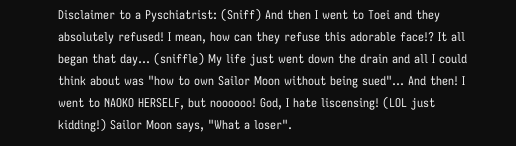Disclaimer to a Pyschiatrist: (Sniff) And then I went to Toei and they absolutely refused! I mean, how can they refuse this adorable face!? It all began that day... (sniffle) My life just went down the drain and all I could think about was "how to own Sailor Moon without being sued"... And then! I went to NAOKO HERSELF, but noooooo! God, I hate liscensing! (LOL just kidding!) Sailor Moon says, "What a loser".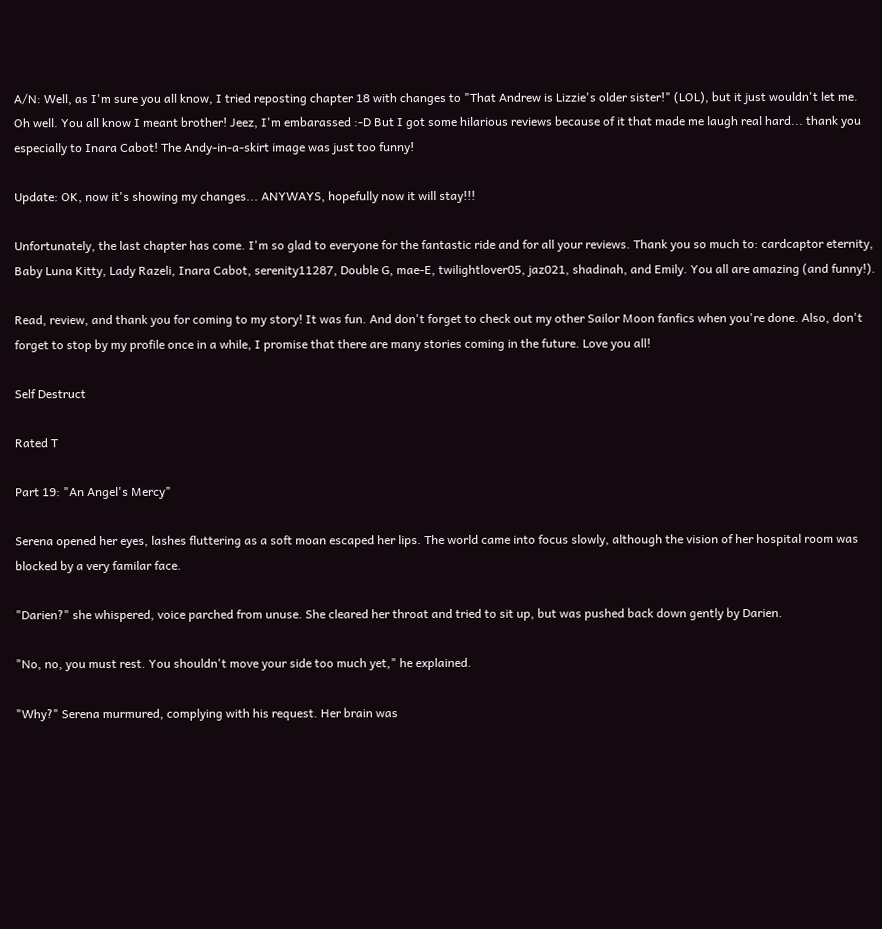A/N: Well, as I'm sure you all know, I tried reposting chapter 18 with changes to "That Andrew is Lizzie's older sister!" (LOL), but it just wouldn't let me. Oh well. You all know I meant brother! Jeez, I'm embarassed :-D But I got some hilarious reviews because of it that made me laugh real hard... thank you especially to Inara Cabot! The Andy-in-a-skirt image was just too funny!

Update: OK, now it's showing my changes... ANYWAYS, hopefully now it will stay!!!

Unfortunately, the last chapter has come. I'm so glad to everyone for the fantastic ride and for all your reviews. Thank you so much to: cardcaptor eternity, Baby Luna Kitty, Lady Razeli, Inara Cabot, serenity11287, Double G, mae-E, twilightlover05, jaz021, shadinah, and Emily. You all are amazing (and funny!).

Read, review, and thank you for coming to my story! It was fun. And don't forget to check out my other Sailor Moon fanfics when you're done. Also, don't forget to stop by my profile once in a while, I promise that there are many stories coming in the future. Love you all!

Self Destruct

Rated T

Part 19: "An Angel's Mercy"

Serena opened her eyes, lashes fluttering as a soft moan escaped her lips. The world came into focus slowly, although the vision of her hospital room was blocked by a very familar face.

"Darien?" she whispered, voice parched from unuse. She cleared her throat and tried to sit up, but was pushed back down gently by Darien.

"No, no, you must rest. You shouldn't move your side too much yet," he explained.

"Why?" Serena murmured, complying with his request. Her brain was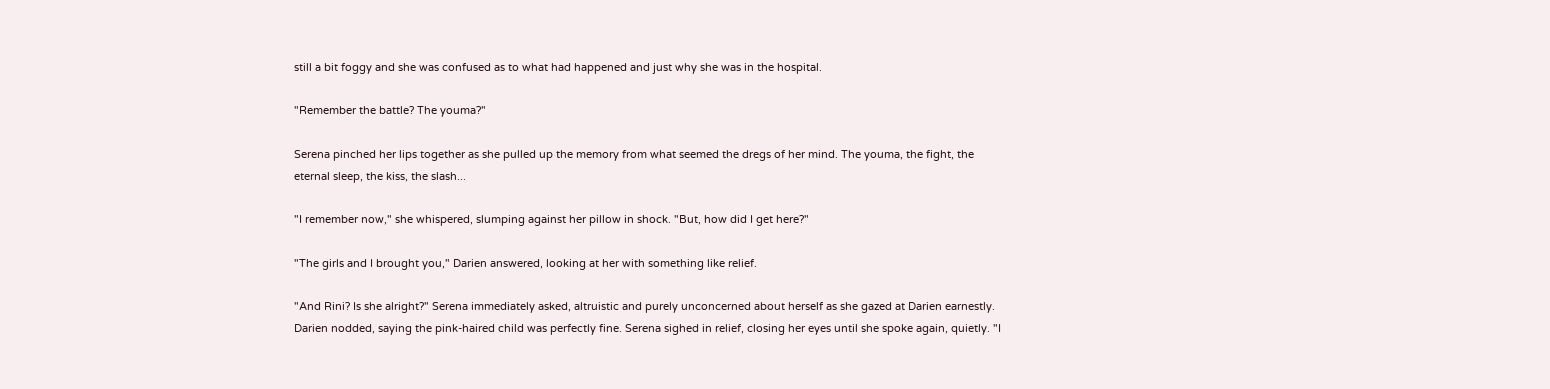still a bit foggy and she was confused as to what had happened and just why she was in the hospital.

"Remember the battle? The youma?"

Serena pinched her lips together as she pulled up the memory from what seemed the dregs of her mind. The youma, the fight, the eternal sleep, the kiss, the slash...

"I remember now," she whispered, slumping against her pillow in shock. "But, how did I get here?"

"The girls and I brought you," Darien answered, looking at her with something like relief.

"And Rini? Is she alright?" Serena immediately asked, altruistic and purely unconcerned about herself as she gazed at Darien earnestly. Darien nodded, saying the pink-haired child was perfectly fine. Serena sighed in relief, closing her eyes until she spoke again, quietly. "I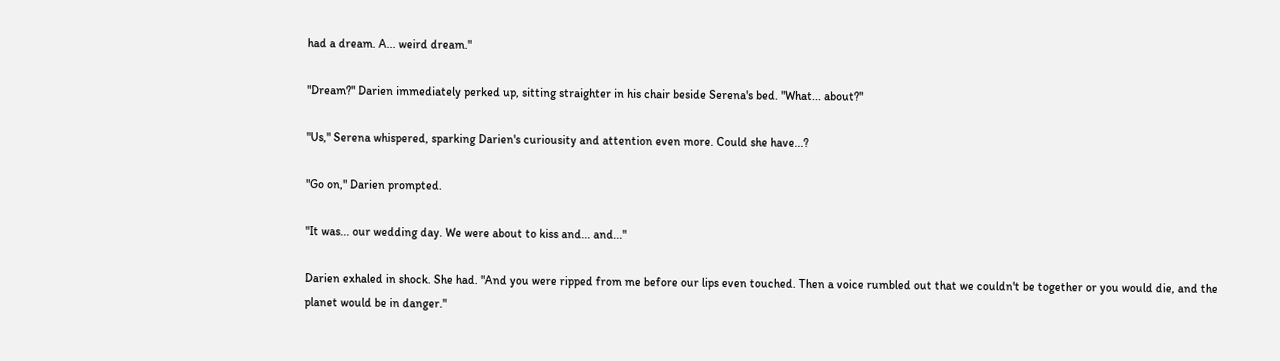had a dream. A... weird dream."

"Dream?" Darien immediately perked up, sitting straighter in his chair beside Serena's bed. "What... about?"

"Us," Serena whispered, sparking Darien's curiousity and attention even more. Could she have...?

"Go on," Darien prompted.

"It was... our wedding day. We were about to kiss and... and..."

Darien exhaled in shock. She had. "And you were ripped from me before our lips even touched. Then a voice rumbled out that we couldn't be together or you would die, and the planet would be in danger."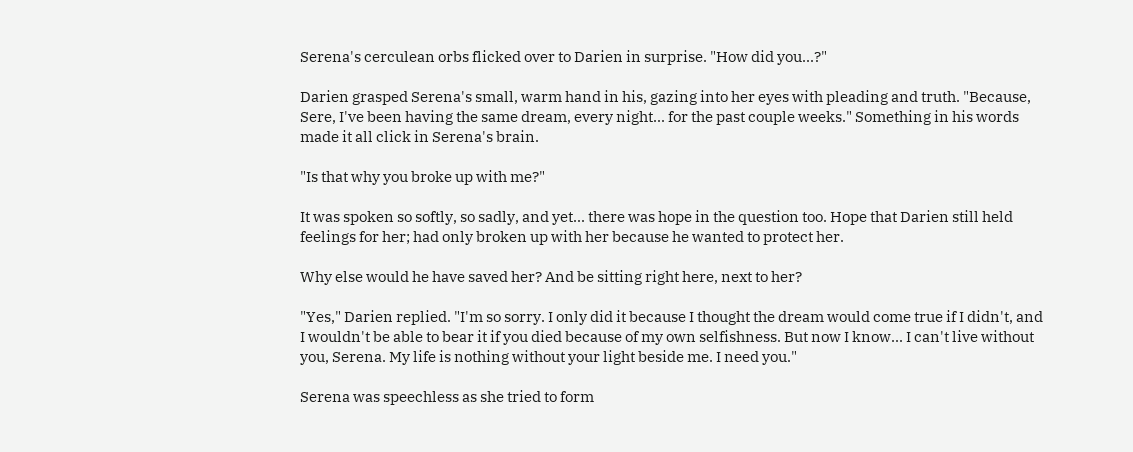Serena's cerculean orbs flicked over to Darien in surprise. "How did you...?"

Darien grasped Serena's small, warm hand in his, gazing into her eyes with pleading and truth. "Because, Sere, I've been having the same dream, every night... for the past couple weeks." Something in his words made it all click in Serena's brain.

"Is that why you broke up with me?"

It was spoken so softly, so sadly, and yet... there was hope in the question too. Hope that Darien still held feelings for her; had only broken up with her because he wanted to protect her.

Why else would he have saved her? And be sitting right here, next to her?

"Yes," Darien replied. "I'm so sorry. I only did it because I thought the dream would come true if I didn't, and I wouldn't be able to bear it if you died because of my own selfishness. But now I know... I can't live without you, Serena. My life is nothing without your light beside me. I need you."

Serena was speechless as she tried to form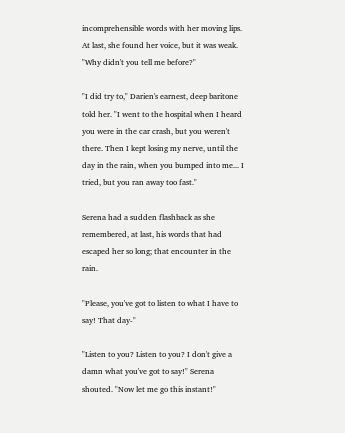incomprehensible words with her moving lips. At last, she found her voice, but it was weak. "Why didn't you tell me before?"

"I did try to," Darien's earnest, deep baritone told her. "I went to the hospital when I heard you were in the car crash, but you weren't there. Then I kept losing my nerve, until the day in the rain, when you bumped into me... I tried, but you ran away too fast."

Serena had a sudden flashback as she remembered, at last, his words that had escaped her so long; that encounter in the rain.

"Please, you've got to listen to what I have to say! That day-"

"Listen to you? Listen to you? I don't give a damn what you've got to say!" Serena shouted. "Now let me go this instant!"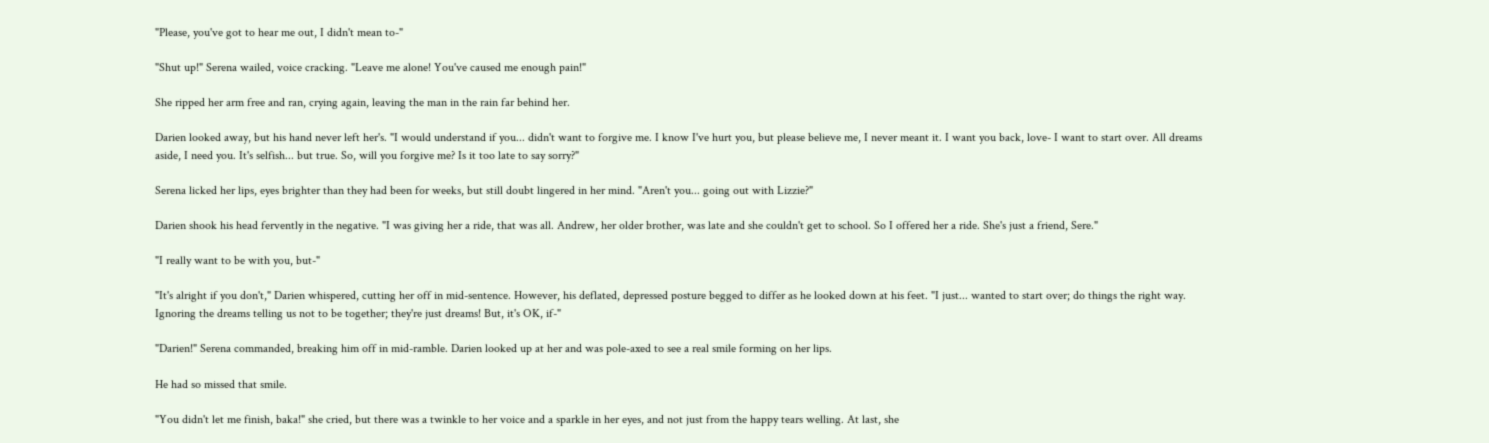"Please, you've got to hear me out, I didn't mean to-"

"Shut up!" Serena wailed, voice cracking. "Leave me alone! You've caused me enough pain!"

She ripped her arm free and ran, crying again, leaving the man in the rain far behind her.

Darien looked away, but his hand never left her's. "I would understand if you... didn't want to forgive me. I know I've hurt you, but please believe me, I never meant it. I want you back, love- I want to start over. All dreams aside, I need you. It's selfish... but true. So, will you forgive me? Is it too late to say sorry?"

Serena licked her lips, eyes brighter than they had been for weeks, but still doubt lingered in her mind. "Aren't you... going out with Lizzie?"

Darien shook his head fervently in the negative. "I was giving her a ride, that was all. Andrew, her older brother, was late and she couldn't get to school. So I offered her a ride. She's just a friend, Sere."

"I really want to be with you, but-"

"It's alright if you don't," Darien whispered, cutting her off in mid-sentence. However, his deflated, depressed posture begged to differ as he looked down at his feet. "I just... wanted to start over; do things the right way. Ignoring the dreams telling us not to be together; they're just dreams! But, it's OK, if-"

"Darien!" Serena commanded, breaking him off in mid-ramble. Darien looked up at her and was pole-axed to see a real smile forming on her lips.

He had so missed that smile.

"You didn't let me finish, baka!" she cried, but there was a twinkle to her voice and a sparkle in her eyes, and not just from the happy tears welling. At last, she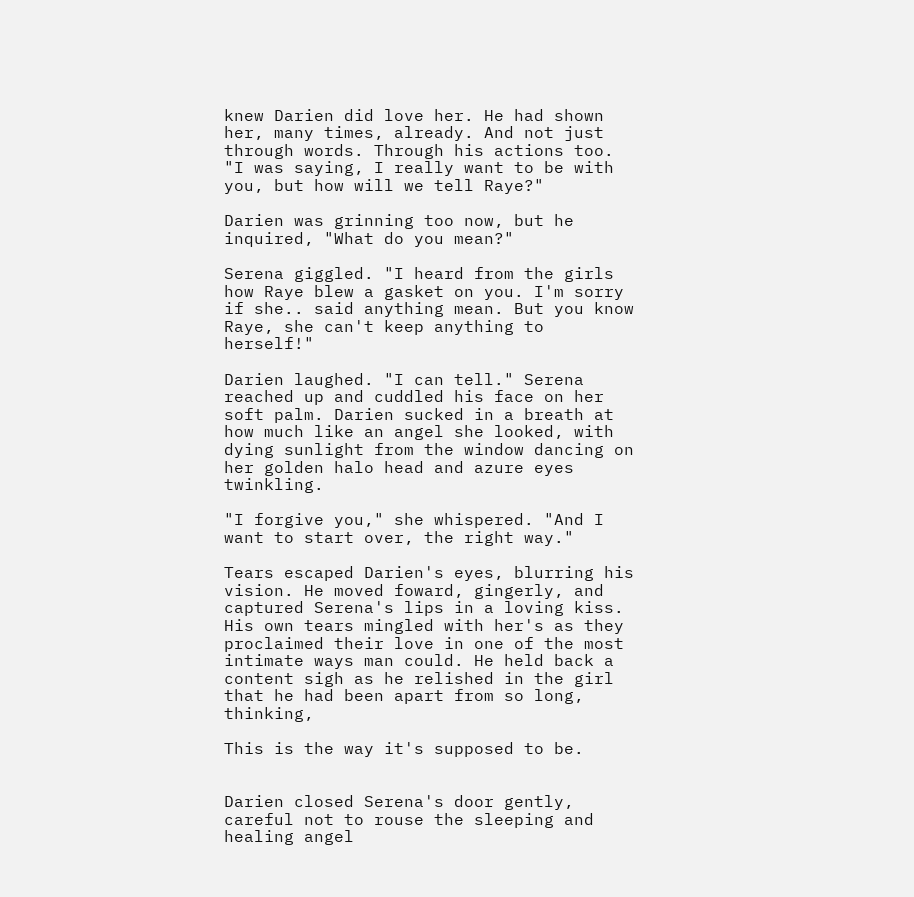knew Darien did love her. He had shown her, many times, already. And not just through words. Through his actions too. "I was saying, I really want to be with you, but how will we tell Raye?"

Darien was grinning too now, but he inquired, "What do you mean?"

Serena giggled. "I heard from the girls how Raye blew a gasket on you. I'm sorry if she.. said anything mean. But you know Raye, she can't keep anything to herself!"

Darien laughed. "I can tell." Serena reached up and cuddled his face on her soft palm. Darien sucked in a breath at how much like an angel she looked, with dying sunlight from the window dancing on her golden halo head and azure eyes twinkling.

"I forgive you," she whispered. "And I want to start over, the right way."

Tears escaped Darien's eyes, blurring his vision. He moved foward, gingerly, and captured Serena's lips in a loving kiss. His own tears mingled with her's as they proclaimed their love in one of the most intimate ways man could. He held back a content sigh as he relished in the girl that he had been apart from so long, thinking,

This is the way it's supposed to be.


Darien closed Serena's door gently, careful not to rouse the sleeping and healing angel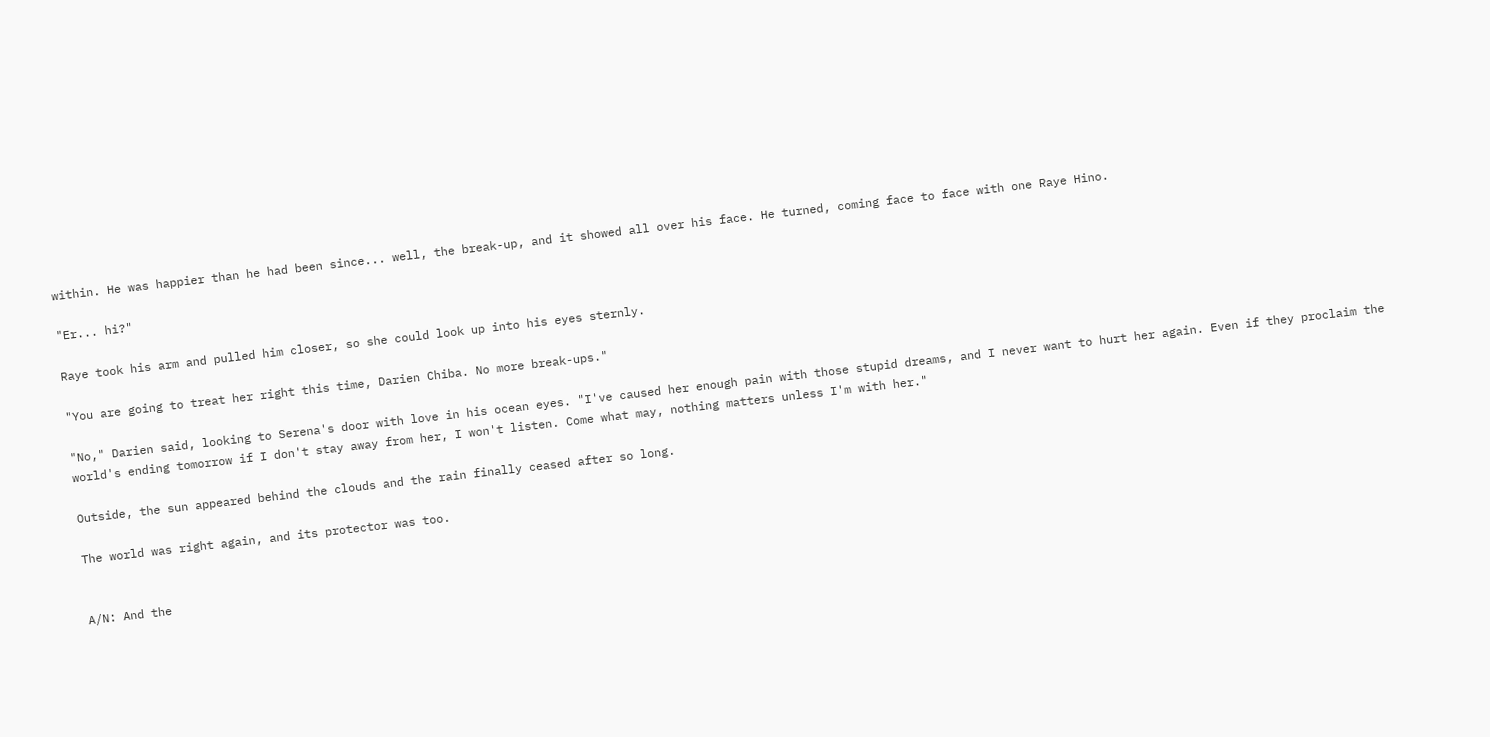within. He was happier than he had been since... well, the break-up, and it showed all over his face. He turned, coming face to face with one Raye Hino.

"Er... hi?"

Raye took his arm and pulled him closer, so she could look up into his eyes sternly.

"You are going to treat her right this time, Darien Chiba. No more break-ups."

"No," Darien said, looking to Serena's door with love in his ocean eyes. "I've caused her enough pain with those stupid dreams, and I never want to hurt her again. Even if they proclaim the world's ending tomorrow if I don't stay away from her, I won't listen. Come what may, nothing matters unless I'm with her."

Outside, the sun appeared behind the clouds and the rain finally ceased after so long.

The world was right again, and its protector was too.


A/N: And the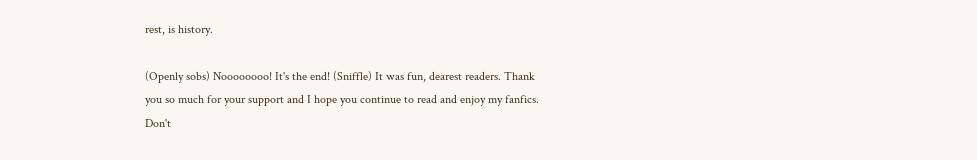rest, is history.

(Openly sobs) Noooooooo! It's the end! (Sniffle) It was fun, dearest readers. Thank you so much for your support and I hope you continue to read and enjoy my fanfics. Don't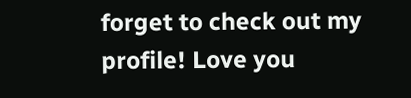forget to check out my profile! Love you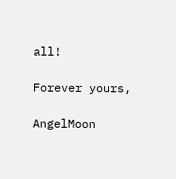all!

Forever yours,

AngelMoon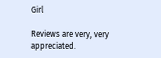Girl

Reviews are very, very appreciated.